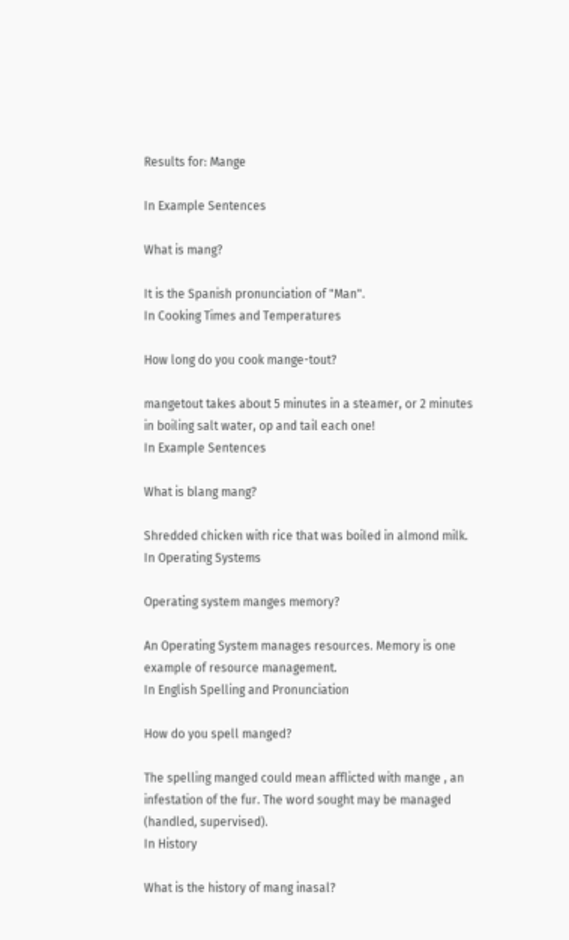Results for: Mange

In Example Sentences

What is mang?

It is the Spanish pronunciation of "Man".
In Cooking Times and Temperatures

How long do you cook mange-tout?

mangetout takes about 5 minutes in a steamer, or 2 minutes in boiling salt water, op and tail each one!
In Example Sentences

What is blang mang?

Shredded chicken with rice that was boiled in almond milk.
In Operating Systems

Operating system manges memory?

An Operating System manages resources. Memory is one example of resource management.
In English Spelling and Pronunciation

How do you spell manged?

The spelling manged could mean afflicted with mange , an infestation of the fur. The word sought may be managed (handled, supervised).
In History

What is the history of mang inasal?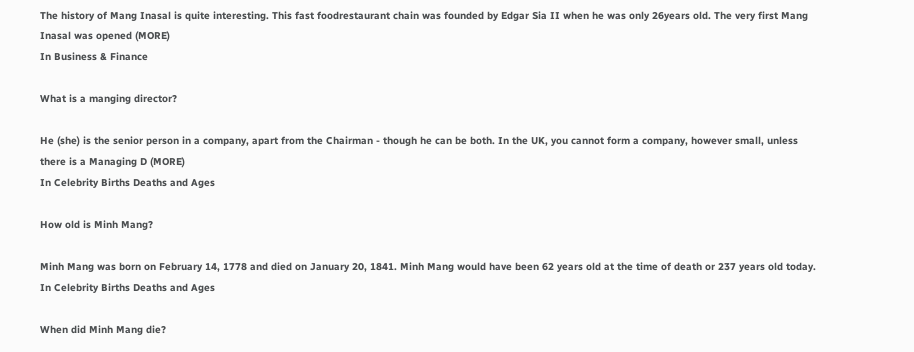The history of Mang Inasal is quite interesting. This fast foodrestaurant chain was founded by Edgar Sia II when he was only 26years old. The very first Mang Inasal was opened (MORE)
In Business & Finance

What is a manging director?

He (she) is the senior person in a company, apart from the Chairman - though he can be both. In the UK, you cannot form a company, however small, unless there is a Managing D (MORE)
In Celebrity Births Deaths and Ages

How old is Minh Mang?

Minh Mang was born on February 14, 1778 and died on January 20, 1841. Minh Mang would have been 62 years old at the time of death or 237 years old today.
In Celebrity Births Deaths and Ages

When did Minh Mang die?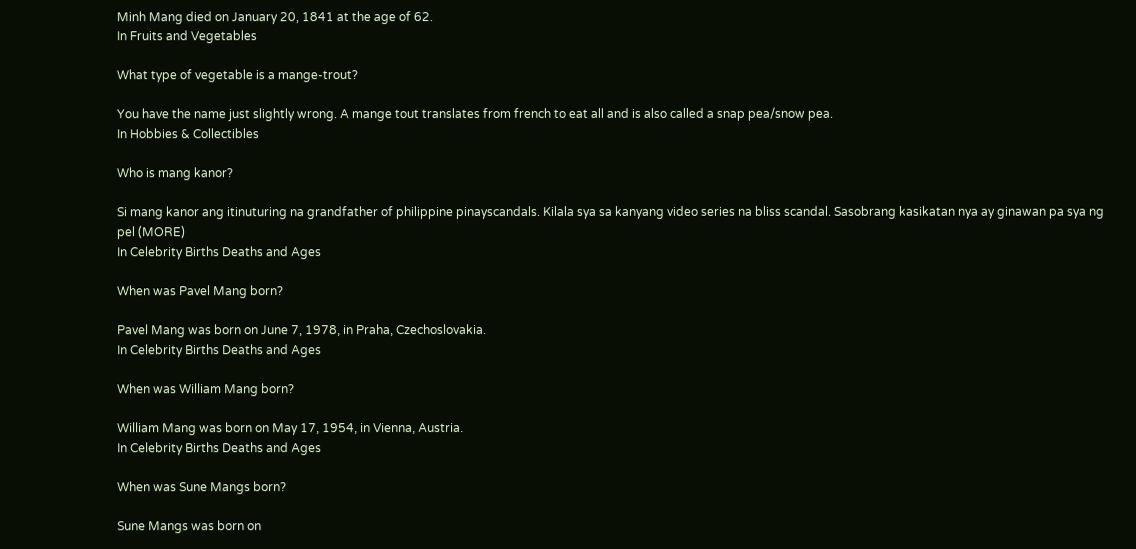Minh Mang died on January 20, 1841 at the age of 62.
In Fruits and Vegetables

What type of vegetable is a mange-trout?

You have the name just slightly wrong. A mange tout translates from french to eat all and is also called a snap pea/snow pea.
In Hobbies & Collectibles

Who is mang kanor?

Si mang kanor ang itinuturing na grandfather of philippine pinayscandals. Kilala sya sa kanyang video series na bliss scandal. Sasobrang kasikatan nya ay ginawan pa sya ng pel (MORE)
In Celebrity Births Deaths and Ages

When was Pavel Mang born?

Pavel Mang was born on June 7, 1978, in Praha, Czechoslovakia.
In Celebrity Births Deaths and Ages

When was William Mang born?

William Mang was born on May 17, 1954, in Vienna, Austria.
In Celebrity Births Deaths and Ages

When was Sune Mangs born?

Sune Mangs was born on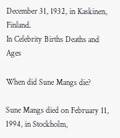December 31, 1932, in Kaskinen, Finland.
In Celebrity Births Deaths and Ages

When did Sune Mangs die?

Sune Mangs died on February 11, 1994, in Stockholm,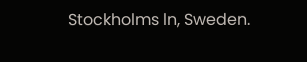Stockholms ln, Sweden.